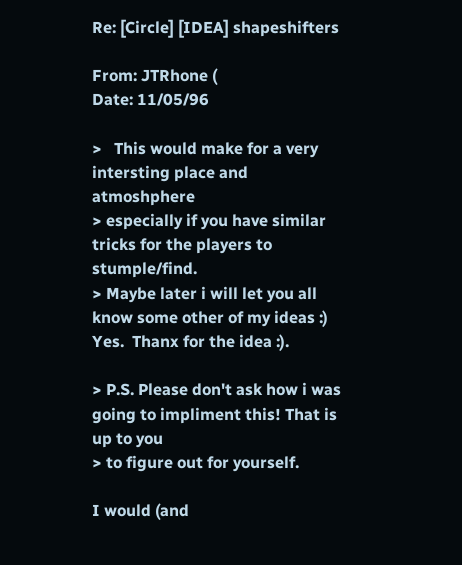Re: [Circle] [IDEA] shapeshifters

From: JTRhone (
Date: 11/05/96

>   This would make for a very intersting place and atmoshphere
> especially if you have similar tricks for the players to stumple/find.
> Maybe later i will let you all know some other of my ideas :)
Yes.  Thanx for the idea :).

> P.S. Please don't ask how i was going to impliment this! That is up to you
> to figure out for yourself.

I would (and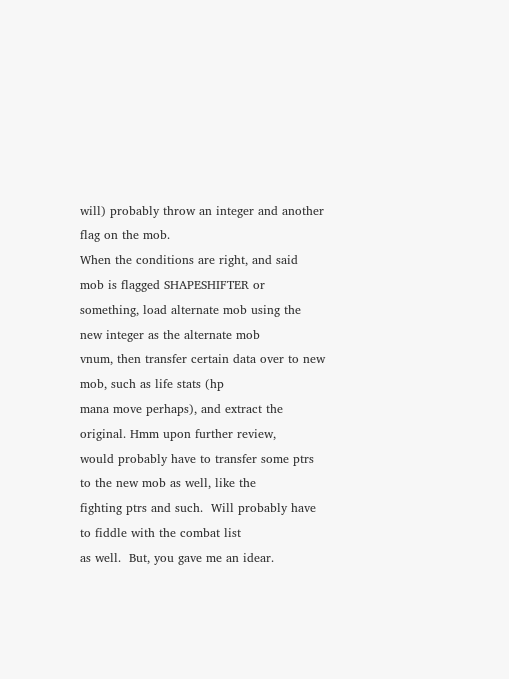will) probably throw an integer and another flag on the mob.
When the conditions are right, and said mob is flagged SHAPESHIFTER or
something, load alternate mob using the new integer as the alternate mob
vnum, then transfer certain data over to new mob, such as life stats (hp
mana move perhaps), and extract the original. Hmm upon further review,
would probably have to transfer some ptrs to the new mob as well, like the
fighting ptrs and such.  Will probably have to fiddle with the combat list
as well.  But, you gave me an idear.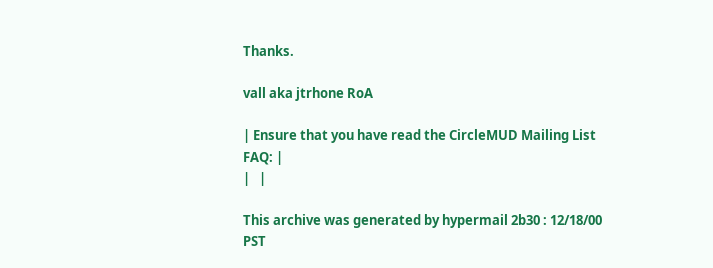Thanks.

vall aka jtrhone RoA

| Ensure that you have read the CircleMUD Mailing List FAQ: |
|   |

This archive was generated by hypermail 2b30 : 12/18/00 PST